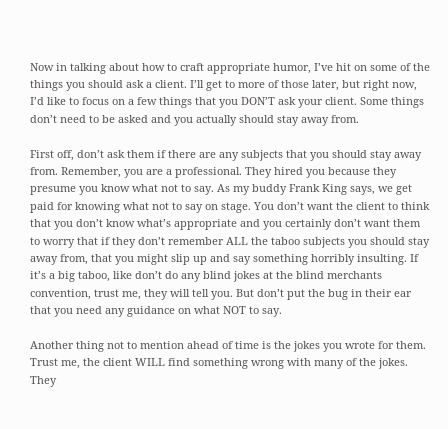Now in talking about how to craft appropriate humor, I’ve hit on some of the things you should ask a client. I’ll get to more of those later, but right now, I’d like to focus on a few things that you DON’T ask your client. Some things don’t need to be asked and you actually should stay away from.

First off, don’t ask them if there are any subjects that you should stay away from. Remember, you are a professional. They hired you because they presume you know what not to say. As my buddy Frank King says, we get paid for knowing what not to say on stage. You don’t want the client to think that you don’t know what’s appropriate and you certainly don’t want them to worry that if they don’t remember ALL the taboo subjects you should stay away from, that you might slip up and say something horribly insulting. If it’s a big taboo, like don’t do any blind jokes at the blind merchants convention, trust me, they will tell you. But don’t put the bug in their ear that you need any guidance on what NOT to say.

Another thing not to mention ahead of time is the jokes you wrote for them. Trust me, the client WILL find something wrong with many of the jokes. They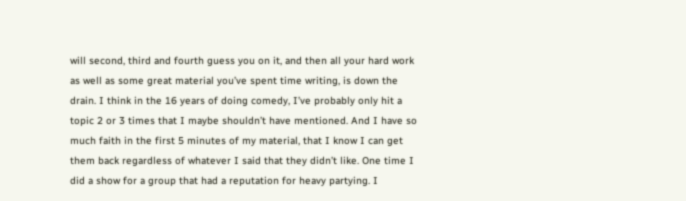will second, third and fourth guess you on it, and then all your hard work as well as some great material you’ve spent time writing, is down the drain. I think in the 16 years of doing comedy, I’ve probably only hit a topic 2 or 3 times that I maybe shouldn’t have mentioned. And I have so much faith in the first 5 minutes of my material, that I know I can get them back regardless of whatever I said that they didn’t like. One time I did a show for a group that had a reputation for heavy partying. I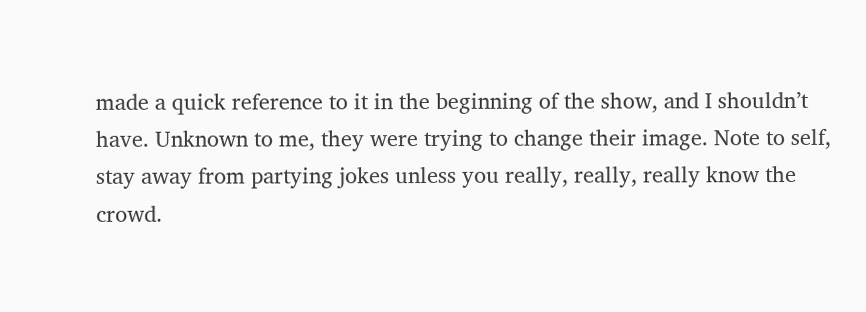made a quick reference to it in the beginning of the show, and I shouldn’t have. Unknown to me, they were trying to change their image. Note to self, stay away from partying jokes unless you really, really, really know the crowd.